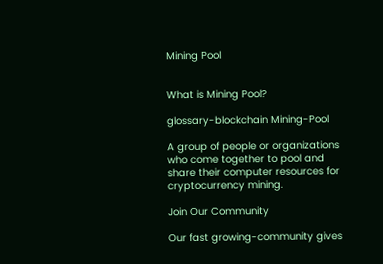Mining Pool


What is Mining Pool?

glossary-blockchain Mining-Pool

A group of people or organizations who come together to pool and share their computer resources for cryptocurrency mining.

Join Our Community

Our fast growing-community gives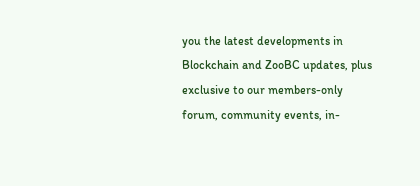you the latest developments in Blockchain and ZooBC updates, plus exclusive to our members-only forum, community events, in-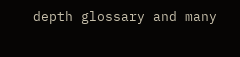depth glossary and many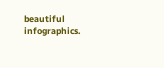beautiful infographics.